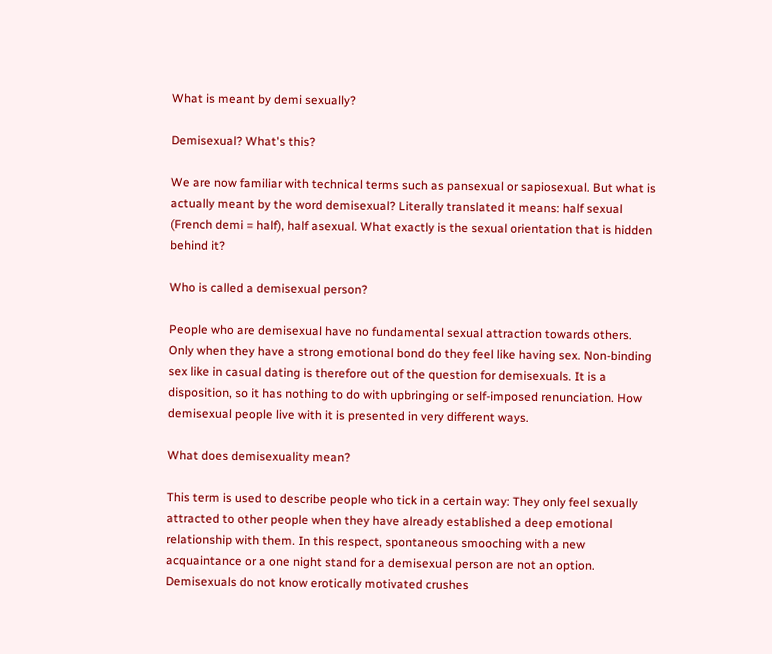What is meant by demi sexually?

Demisexual? What's this?

We are now familiar with technical terms such as pansexual or sapiosexual. But what is actually meant by the word demisexual? Literally translated it means: half sexual (French demi = half), half asexual. What exactly is the sexual orientation that is hidden behind it?

Who is called a demisexual person?

People who are demisexual have no fundamental sexual attraction towards others. Only when they have a strong emotional bond do they feel like having sex. Non-binding sex like in casual dating is therefore out of the question for demisexuals. It is a disposition, so it has nothing to do with upbringing or self-imposed renunciation. How demisexual people live with it is presented in very different ways.

What does demisexuality mean?

This term is used to describe people who tick in a certain way: They only feel sexually attracted to other people when they have already established a deep emotional relationship with them. In this respect, spontaneous smooching with a new acquaintance or a one night stand for a demisexual person are not an option. Demisexuals do not know erotically motivated crushes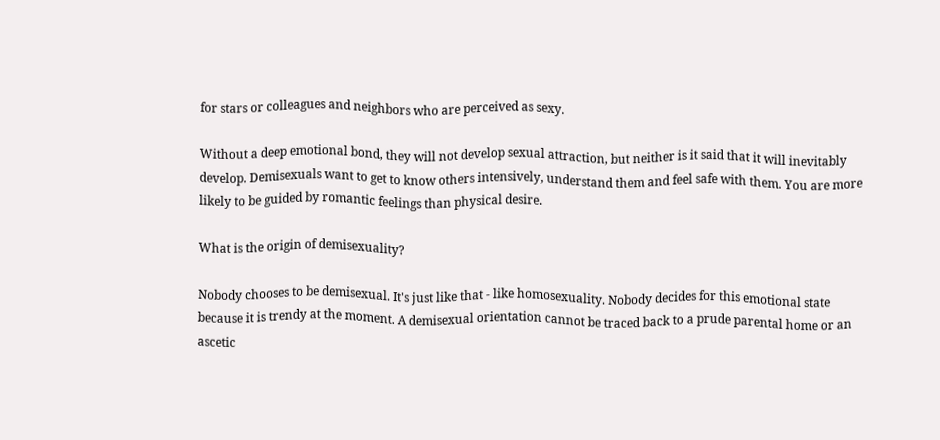for stars or colleagues and neighbors who are perceived as sexy.

Without a deep emotional bond, they will not develop sexual attraction, but neither is it said that it will inevitably develop. Demisexuals want to get to know others intensively, understand them and feel safe with them. You are more likely to be guided by romantic feelings than physical desire.

What is the origin of demisexuality?

Nobody chooses to be demisexual. It's just like that - like homosexuality. Nobody decides for this emotional state because it is trendy at the moment. A demisexual orientation cannot be traced back to a prude parental home or an ascetic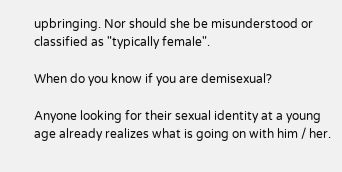upbringing. Nor should she be misunderstood or classified as "typically female".

When do you know if you are demisexual?

Anyone looking for their sexual identity at a young age already realizes what is going on with him / her.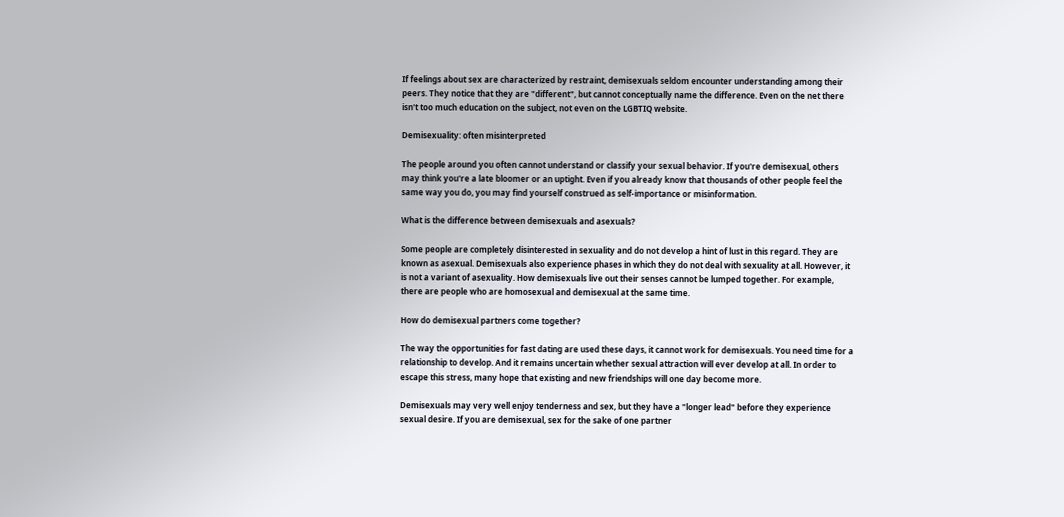If feelings about sex are characterized by restraint, demisexuals seldom encounter understanding among their peers. They notice that they are "different", but cannot conceptually name the difference. Even on the net there isn't too much education on the subject, not even on the LGBTIQ website.

Demisexuality: often misinterpreted

The people around you often cannot understand or classify your sexual behavior. If you're demisexual, others may think you're a late bloomer or an uptight. Even if you already know that thousands of other people feel the same way you do, you may find yourself construed as self-importance or misinformation.

What is the difference between demisexuals and asexuals?

Some people are completely disinterested in sexuality and do not develop a hint of lust in this regard. They are known as asexual. Demisexuals also experience phases in which they do not deal with sexuality at all. However, it is not a variant of asexuality. How demisexuals live out their senses cannot be lumped together. For example, there are people who are homosexual and demisexual at the same time.

How do demisexual partners come together?

The way the opportunities for fast dating are used these days, it cannot work for demisexuals. You need time for a relationship to develop. And it remains uncertain whether sexual attraction will ever develop at all. In order to escape this stress, many hope that existing and new friendships will one day become more.

Demisexuals may very well enjoy tenderness and sex, but they have a "longer lead" before they experience sexual desire. If you are demisexual, sex for the sake of one partner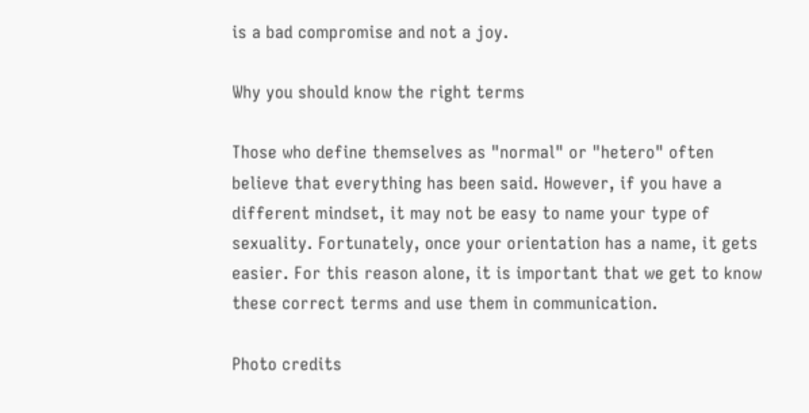is a bad compromise and not a joy.

Why you should know the right terms

Those who define themselves as "normal" or "hetero" often believe that everything has been said. However, if you have a different mindset, it may not be easy to name your type of sexuality. Fortunately, once your orientation has a name, it gets easier. For this reason alone, it is important that we get to know these correct terms and use them in communication.

Photo credits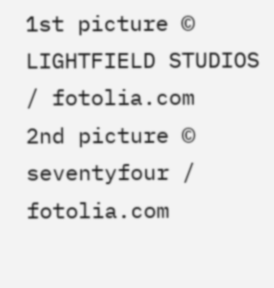1st picture © LIGHTFIELD STUDIOS / fotolia.com
2nd picture © seventyfour / fotolia.com